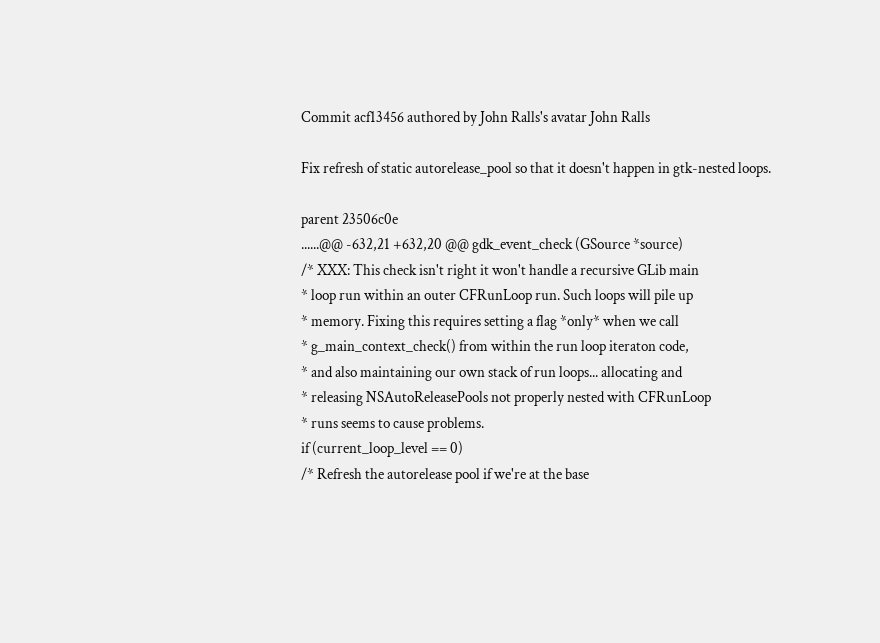Commit acf13456 authored by John Ralls's avatar John Ralls

Fix refresh of static autorelease_pool so that it doesn't happen in gtk-nested loops.

parent 23506c0e
......@@ -632,21 +632,20 @@ gdk_event_check (GSource *source)
/* XXX: This check isn't right it won't handle a recursive GLib main
* loop run within an outer CFRunLoop run. Such loops will pile up
* memory. Fixing this requires setting a flag *only* when we call
* g_main_context_check() from within the run loop iteraton code,
* and also maintaining our own stack of run loops... allocating and
* releasing NSAutoReleasePools not properly nested with CFRunLoop
* runs seems to cause problems.
if (current_loop_level == 0)
/* Refresh the autorelease pool if we're at the base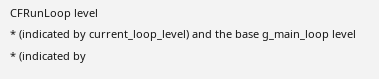CFRunLoop level
* (indicated by current_loop_level) and the base g_main_loop level
* (indicated by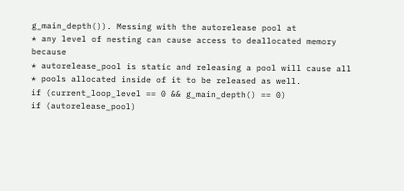g_main_depth()). Messing with the autorelease pool at
* any level of nesting can cause access to deallocated memory because
* autorelease_pool is static and releasing a pool will cause all
* pools allocated inside of it to be released as well.
if (current_loop_level == 0 && g_main_depth() == 0)
if (autorelease_pool)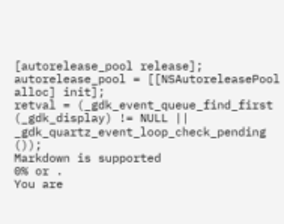[autorelease_pool release];
autorelease_pool = [[NSAutoreleasePool alloc] init];
retval = (_gdk_event_queue_find_first (_gdk_display) != NULL ||
_gdk_quartz_event_loop_check_pending ());
Markdown is supported
0% or .
You are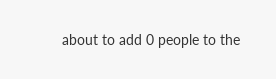about to add 0 people to the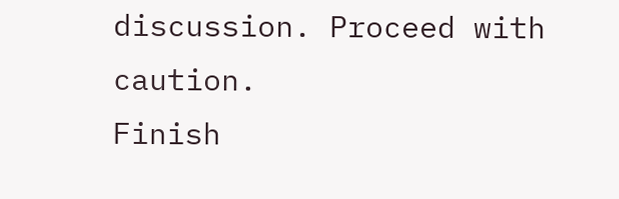discussion. Proceed with caution.
Finish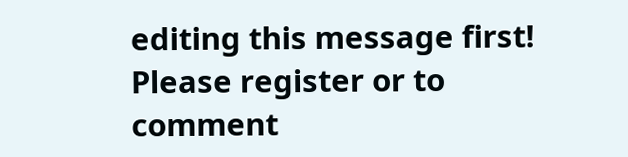editing this message first!
Please register or to comment